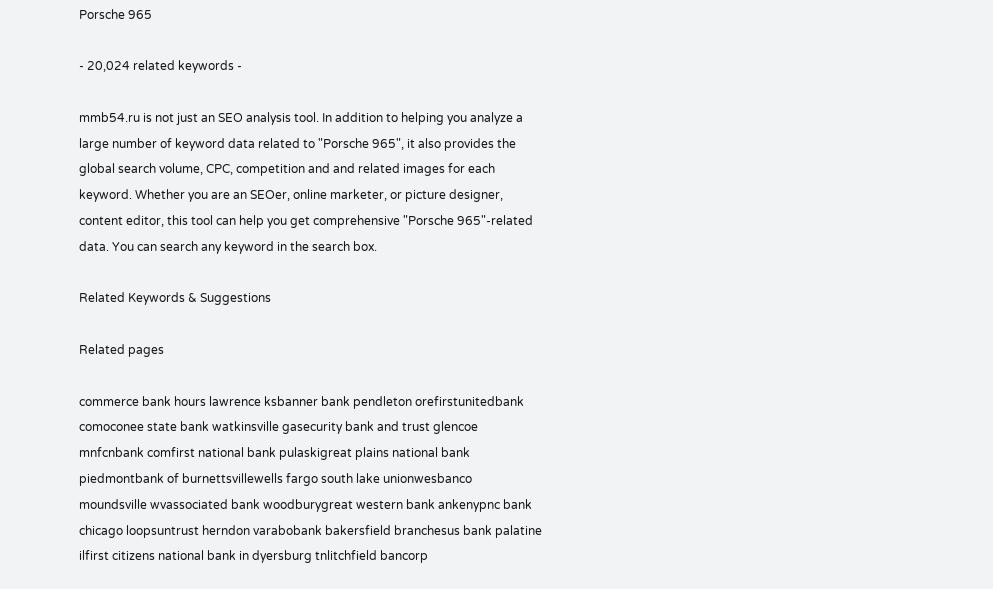Porsche 965

- 20,024 related keywords -

mmb54.ru is not just an SEO analysis tool. In addition to helping you analyze a large number of keyword data related to "Porsche 965", it also provides the global search volume, CPC, competition and and related images for each keyword. Whether you are an SEOer, online marketer, or picture designer, content editor, this tool can help you get comprehensive "Porsche 965"-related data. You can search any keyword in the search box.

Related Keywords & Suggestions

Related pages

commerce bank hours lawrence ksbanner bank pendleton orefirstunitedbank comoconee state bank watkinsville gasecurity bank and trust glencoe mnfcnbank comfirst national bank pulaskigreat plains national bank piedmontbank of burnettsvillewells fargo south lake unionwesbanco moundsville wvassociated bank woodburygreat western bank ankenypnc bank chicago loopsuntrust herndon varabobank bakersfield branchesus bank palatine ilfirst citizens national bank in dyersburg tnlitchfield bancorp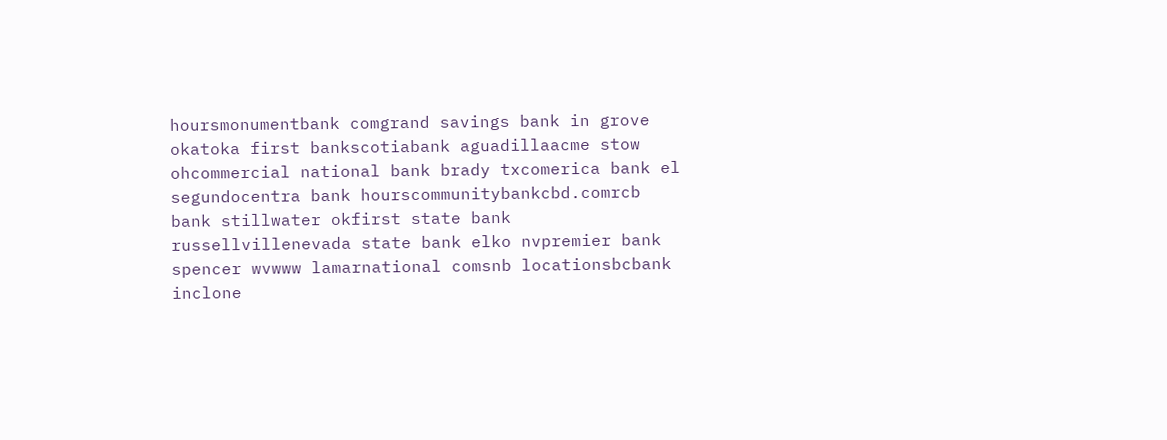hoursmonumentbank comgrand savings bank in grove okatoka first bankscotiabank aguadillaacme stow ohcommercial national bank brady txcomerica bank el segundocentra bank hourscommunitybankcbd.comrcb bank stillwater okfirst state bank russellvillenevada state bank elko nvpremier bank spencer wvwww lamarnational comsnb locationsbcbank inclone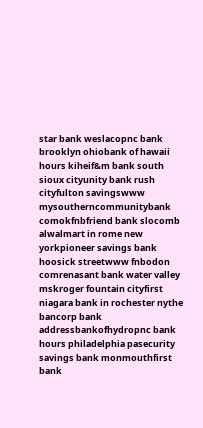star bank weslacopnc bank brooklyn ohiobank of hawaii hours kiheif&m bank south sioux cityunity bank rush cityfulton savingswww mysoutherncommunitybank comokfnbfriend bank slocomb alwalmart in rome new yorkpioneer savings bank hoosick streetwww fnbodon comrenasant bank water valley mskroger fountain cityfirst niagara bank in rochester nythe bancorp bank addressbankofhydropnc bank hours philadelphia pasecurity savings bank monmouthfirst bank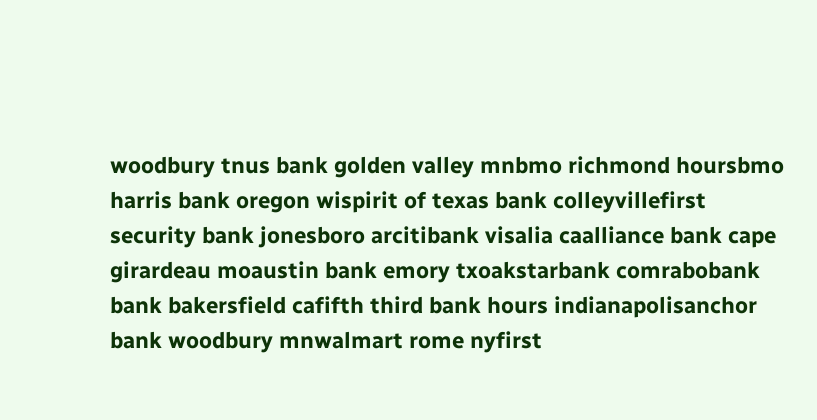woodbury tnus bank golden valley mnbmo richmond hoursbmo harris bank oregon wispirit of texas bank colleyvillefirst security bank jonesboro arcitibank visalia caalliance bank cape girardeau moaustin bank emory txoakstarbank comrabobank bank bakersfield cafifth third bank hours indianapolisanchor bank woodbury mnwalmart rome nyfirst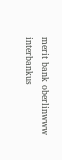merit bank oberlinwww interbankus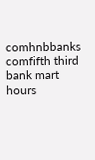comhnbbanks comfifth third bank mart hours